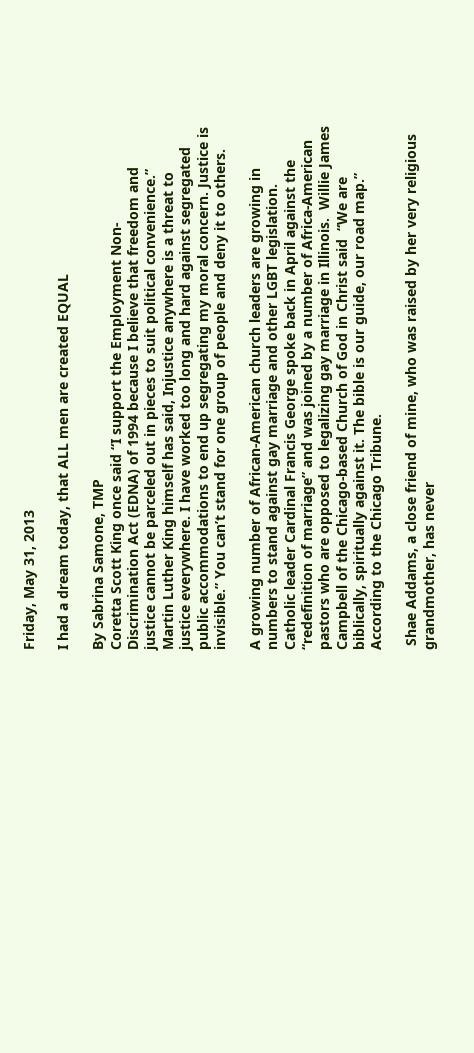Friday, May 31, 2013

I had a dream today, that ALL men are created EQUAL

By Sabrina Samone, TMP
Coretta Scott King once said “I support the Employment Non-Discrimination Act (EDNA) of 1994 because I believe that freedom and justice cannot be parceled out in pieces to suit political convenience.” Martin Luther King himself has said, Injustice anywhere is a threat to justice everywhere. I have worked too long and hard against segregated public accommodations to end up segregating my moral concern. Justice is invisible.” You can’t stand for one group of people and deny it to others.

A growing number of African-American church leaders are growing in numbers to stand against gay marriage and other LGBT legislation. Catholic leader Cardinal Francis George spoke back in April against the “redefinition of marriage” and was joined by a number of Africa-American pastors who are opposed to legalizing gay marriage in Illinois.  Willie James Campbell of the Chicago-based Church of God in Christ said  “We are biblically, spiritually against it. The bible is our guide, our road map.”  According to the Chicago Tribune.

 Shae Addams, a close friend of mine, who was raised by her very religious grandmother, has never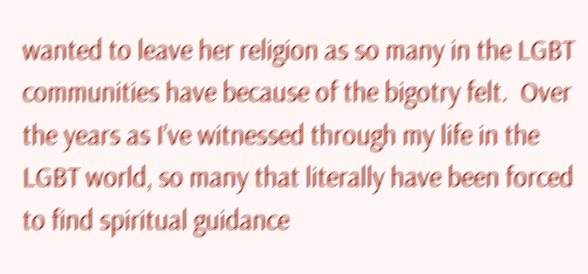wanted to leave her religion as so many in the LGBT communities have because of the bigotry felt.  Over the years as I’ve witnessed through my life in the LGBT world, so many that literally have been forced to find spiritual guidance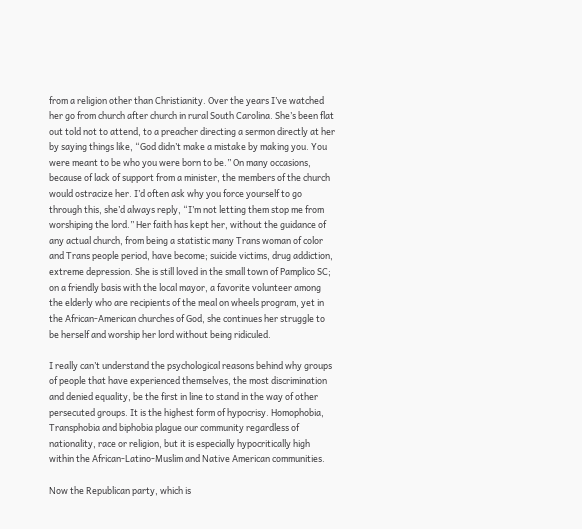from a religion other than Christianity. Over the years I’ve watched her go from church after church in rural South Carolina. She’s been flat out told not to attend, to a preacher directing a sermon directly at her by saying things like, “God didn’t make a mistake by making you. You were meant to be who you were born to be.” On many occasions, because of lack of support from a minister, the members of the church would ostracize her. I’d often ask why you force yourself to go through this, she’d always reply, “I’m not letting them stop me from worshiping the lord.” Her faith has kept her, without the guidance of any actual church, from being a statistic many Trans woman of color and Trans people period, have become; suicide victims, drug addiction, extreme depression. She is still loved in the small town of Pamplico SC; on a friendly basis with the local mayor, a favorite volunteer among the elderly who are recipients of the meal on wheels program, yet in the African-American churches of God, she continues her struggle to be herself and worship her lord without being ridiculed.

I really can’t understand the psychological reasons behind why groups of people that have experienced themselves, the most discrimination and denied equality, be the first in line to stand in the way of other persecuted groups. It is the highest form of hypocrisy. Homophobia, Transphobia and biphobia plague our community regardless of nationality, race or religion, but it is especially hypocritically high within the African-Latino-Muslim and Native American communities.

Now the Republican party, which is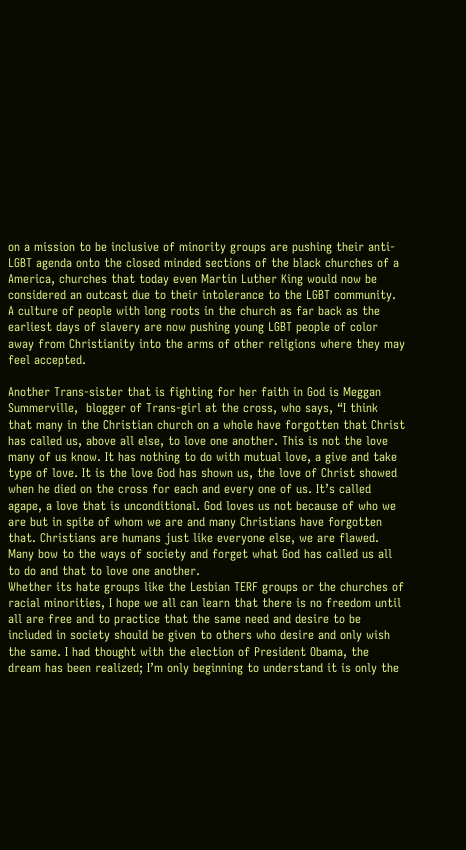on a mission to be inclusive of minority groups are pushing their anti-LGBT agenda onto the closed minded sections of the black churches of a America, churches that today even Martin Luther King would now be considered an outcast due to their intolerance to the LGBT community. A culture of people with long roots in the church as far back as the earliest days of slavery are now pushing young LGBT people of color away from Christianity into the arms of other religions where they may feel accepted.

Another Trans-sister that is fighting for her faith in God is Meggan Summerville,  blogger of Trans-girl at the cross, who says, “I think that many in the Christian church on a whole have forgotten that Christ has called us, above all else, to love one another. This is not the love many of us know. It has nothing to do with mutual love, a give and take type of love. It is the love God has shown us, the love of Christ showed when he died on the cross for each and every one of us. It’s called agape, a love that is unconditional. God loves us not because of who we are but in spite of whom we are and many Christians have forgotten that. Christians are humans just like everyone else, we are flawed. Many bow to the ways of society and forget what God has called us all to do and that to love one another.
Whether its hate groups like the Lesbian TERF groups or the churches of racial minorities, I hope we all can learn that there is no freedom until all are free and to practice that the same need and desire to be included in society should be given to others who desire and only wish the same. I had thought with the election of President Obama, the dream has been realized; I’m only beginning to understand it is only the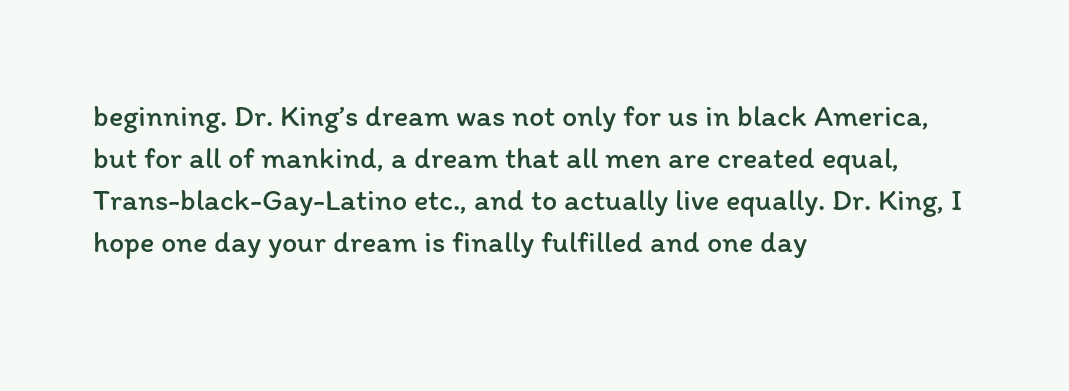beginning. Dr. King’s dream was not only for us in black America, but for all of mankind, a dream that all men are created equal, Trans-black-Gay-Latino etc., and to actually live equally. Dr. King, I hope one day your dream is finally fulfilled and one day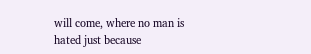will come, where no man is hated just because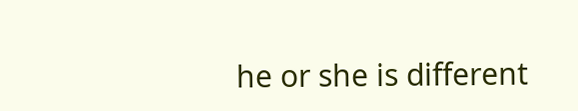he or she is different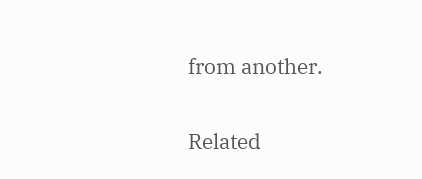from another.


Related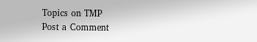Topics on TMP
Post a Comment